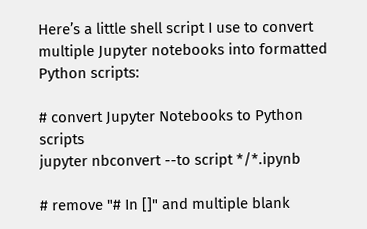Here’s a little shell script I use to convert multiple Jupyter notebooks into formatted Python scripts:

# convert Jupyter Notebooks to Python scripts
jupyter nbconvert --to script */*.ipynb

# remove "# In []" and multiple blank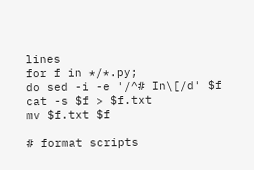lines
for f in */*.py;
do sed -i -e '/^# In\[/d' $f
cat -s $f > $f.txt
mv $f.txt $f

# format scripts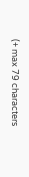(+ max 79 characters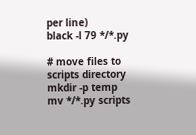per line)
black -l 79 */*.py

# move files to scripts directory
mkdir -p temp
mv */*.py scripts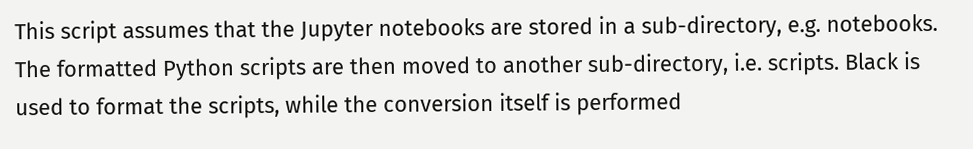This script assumes that the Jupyter notebooks are stored in a sub-directory, e.g. notebooks. The formatted Python scripts are then moved to another sub-directory, i.e. scripts. Black is used to format the scripts, while the conversion itself is performed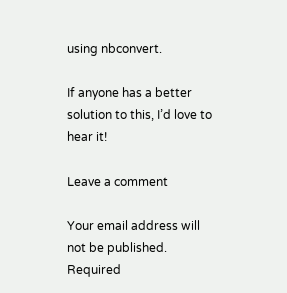using nbconvert.

If anyone has a better solution to this, I’d love to hear it!

Leave a comment

Your email address will not be published. Required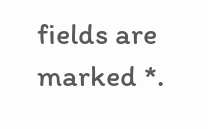fields are marked *.